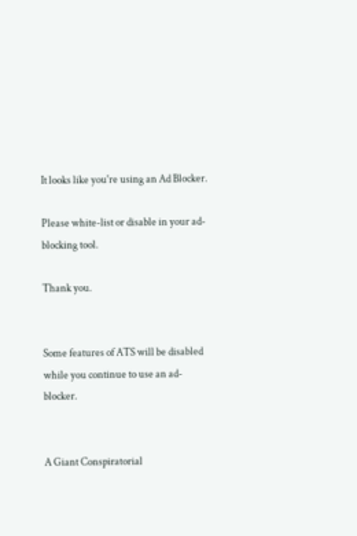It looks like you're using an Ad Blocker.

Please white-list or disable in your ad-blocking tool.

Thank you.


Some features of ATS will be disabled while you continue to use an ad-blocker.


A Giant Conspiratorial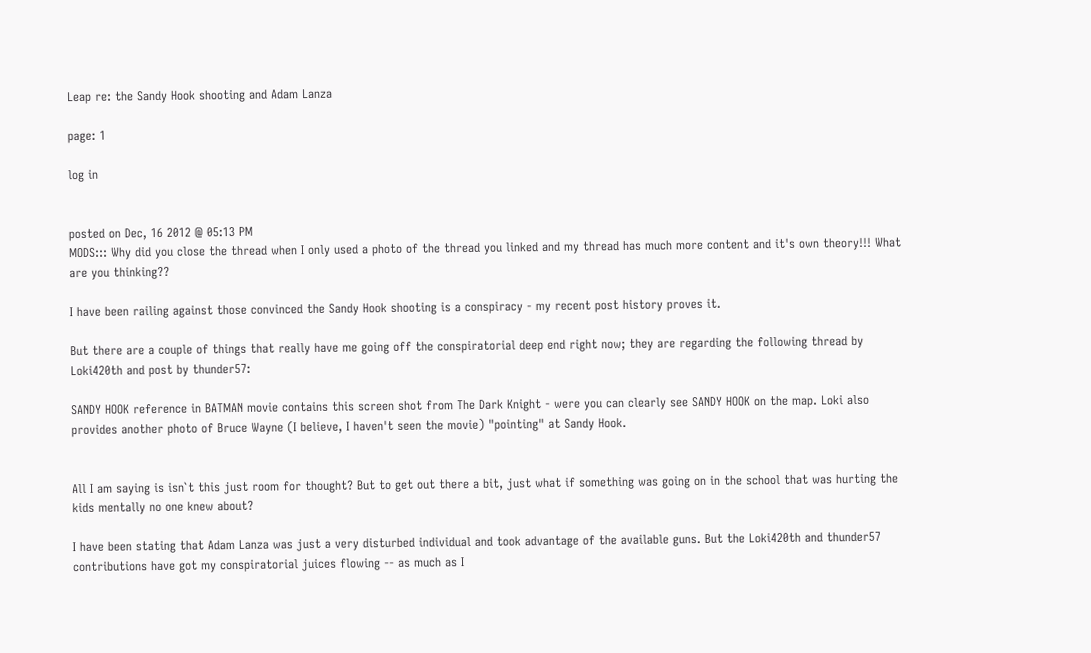Leap re: the Sandy Hook shooting and Adam Lanza

page: 1

log in


posted on Dec, 16 2012 @ 05:13 PM
MODS::: Why did you close the thread when I only used a photo of the thread you linked and my thread has much more content and it's own theory!!! What are you thinking??

I have been railing against those convinced the Sandy Hook shooting is a conspiracy - my recent post history proves it.

But there are a couple of things that really have me going off the conspiratorial deep end right now; they are regarding the following thread by Loki420th and post by thunder57:

SANDY HOOK reference in BATMAN movie contains this screen shot from The Dark Knight - were you can clearly see SANDY HOOK on the map. Loki also provides another photo of Bruce Wayne (I believe, I haven't seen the movie) "pointing" at Sandy Hook.


All I am saying is isn`t this just room for thought? But to get out there a bit, just what if something was going on in the school that was hurting the kids mentally no one knew about?

I have been stating that Adam Lanza was just a very disturbed individual and took advantage of the available guns. But the Loki420th and thunder57 contributions have got my conspiratorial juices flowing -- as much as I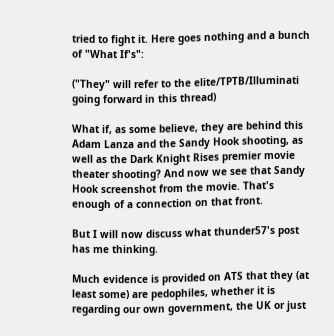tried to fight it. Here goes nothing and a bunch of "What If's":

("They" will refer to the elite/TPTB/Illuminati going forward in this thread)

What if, as some believe, they are behind this Adam Lanza and the Sandy Hook shooting, as well as the Dark Knight Rises premier movie theater shooting? And now we see that Sandy Hook screenshot from the movie. That's enough of a connection on that front.

But I will now discuss what thunder57's post has me thinking.

Much evidence is provided on ATS that they (at least some) are pedophiles, whether it is regarding our own government, the UK or just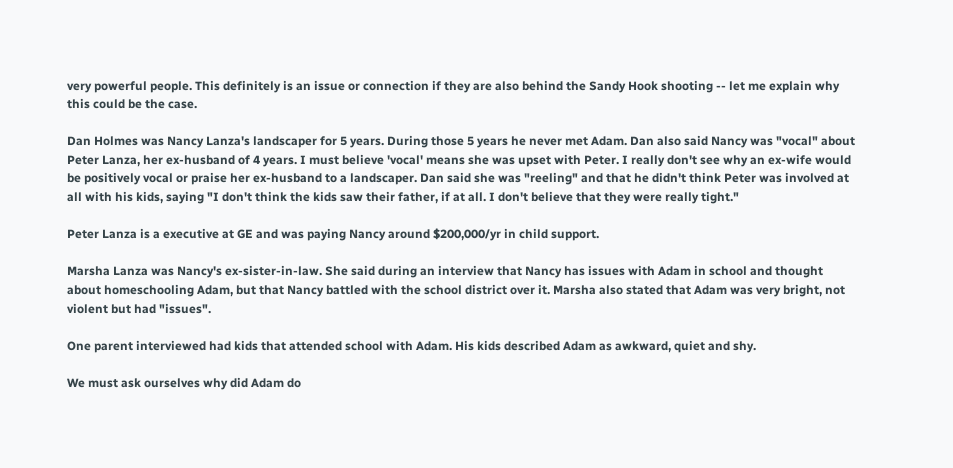very powerful people. This definitely is an issue or connection if they are also behind the Sandy Hook shooting -- let me explain why this could be the case.

Dan Holmes was Nancy Lanza's landscaper for 5 years. During those 5 years he never met Adam. Dan also said Nancy was "vocal" about Peter Lanza, her ex-husband of 4 years. I must believe 'vocal' means she was upset with Peter. I really don't see why an ex-wife would be positively vocal or praise her ex-husband to a landscaper. Dan said she was "reeling" and that he didn't think Peter was involved at all with his kids, saying "I don't think the kids saw their father, if at all. I don't believe that they were really tight."

Peter Lanza is a executive at GE and was paying Nancy around $200,000/yr in child support.

Marsha Lanza was Nancy's ex-sister-in-law. She said during an interview that Nancy has issues with Adam in school and thought about homeschooling Adam, but that Nancy battled with the school district over it. Marsha also stated that Adam was very bright, not violent but had "issues".

One parent interviewed had kids that attended school with Adam. His kids described Adam as awkward, quiet and shy.

We must ask ourselves why did Adam do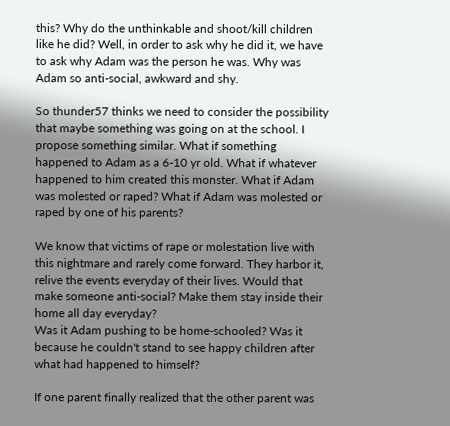this? Why do the unthinkable and shoot/kill children like he did? Well, in order to ask why he did it, we have to ask why Adam was the person he was. Why was Adam so anti-social, awkward and shy.

So thunder57 thinks we need to consider the possibility that maybe something was going on at the school. I propose something similar. What if something happened to Adam as a 6-10 yr old. What if whatever happened to him created this monster. What if Adam was molested or raped? What if Adam was molested or raped by one of his parents?

We know that victims of rape or molestation live with this nightmare and rarely come forward. They harbor it, relive the events everyday of their lives. Would that make someone anti-social? Make them stay inside their home all day everyday?
Was it Adam pushing to be home-schooled? Was it because he couldn't stand to see happy children after what had happened to himself?

If one parent finally realized that the other parent was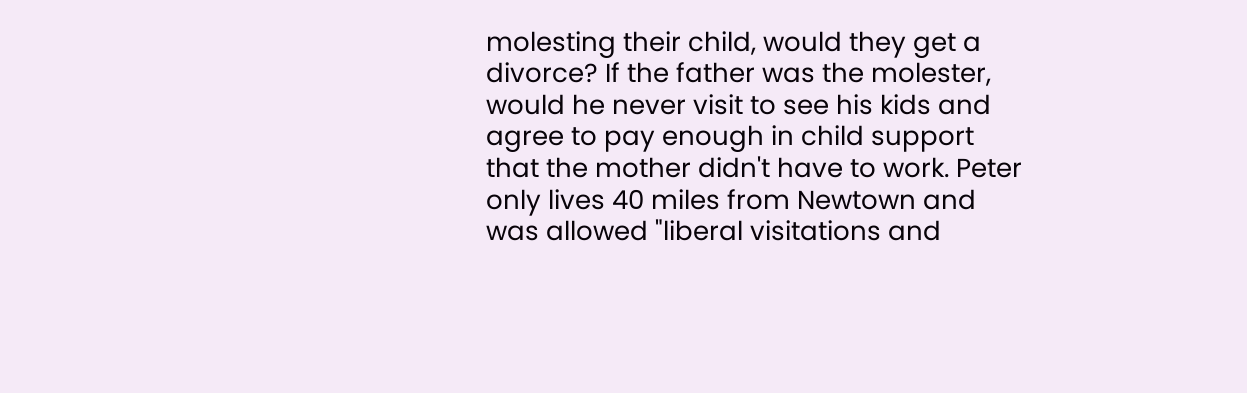molesting their child, would they get a divorce? If the father was the molester, would he never visit to see his kids and agree to pay enough in child support that the mother didn't have to work. Peter only lives 40 miles from Newtown and was allowed "liberal visitations and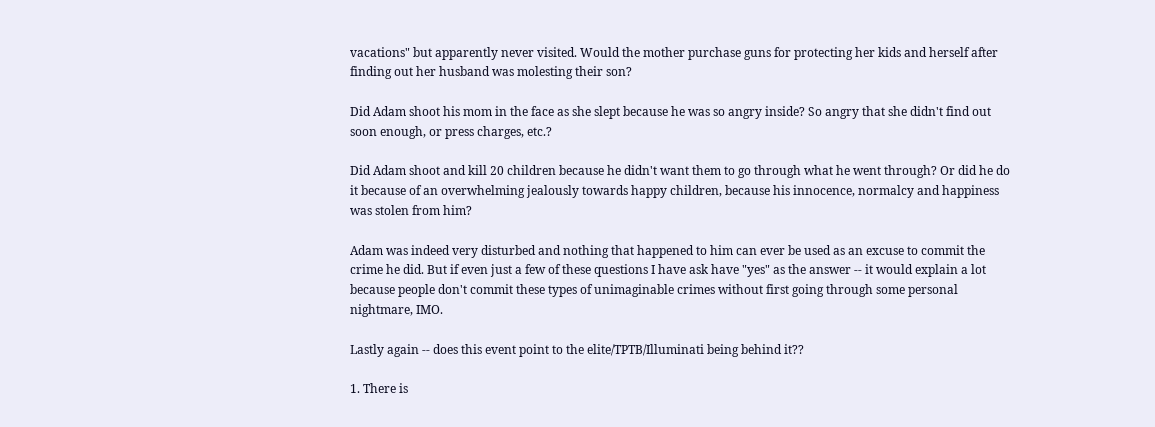vacations" but apparently never visited. Would the mother purchase guns for protecting her kids and herself after finding out her husband was molesting their son?

Did Adam shoot his mom in the face as she slept because he was so angry inside? So angry that she didn't find out soon enough, or press charges, etc.?

Did Adam shoot and kill 20 children because he didn't want them to go through what he went through? Or did he do it because of an overwhelming jealously towards happy children, because his innocence, normalcy and happiness was stolen from him?

Adam was indeed very disturbed and nothing that happened to him can ever be used as an excuse to commit the crime he did. But if even just a few of these questions I have ask have "yes" as the answer -- it would explain a lot because people don't commit these types of unimaginable crimes without first going through some personal nightmare, IMO.

Lastly again -- does this event point to the elite/TPTB/Illuminati being behind it??

1. There is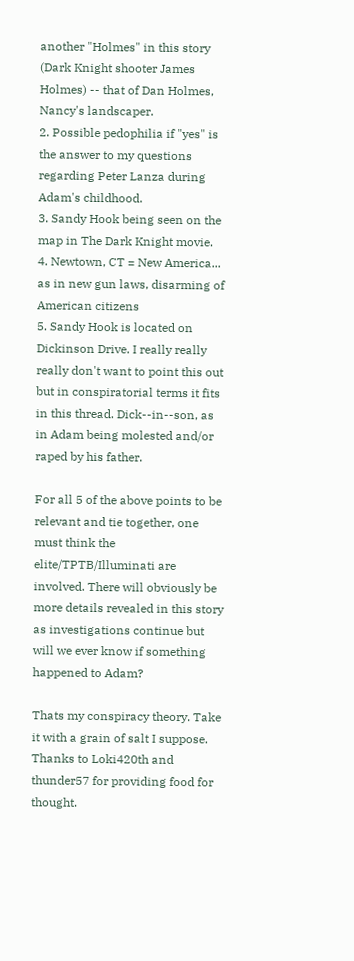another "Holmes" in this story (Dark Knight shooter James Holmes) -- that of Dan Holmes, Nancy's landscaper.
2. Possible pedophilia if "yes" is the answer to my questions regarding Peter Lanza during Adam's childhood.
3. Sandy Hook being seen on the map in The Dark Knight movie.
4. Newtown, CT = New America... as in new gun laws, disarming of American citizens
5. Sandy Hook is located on Dickinson Drive. I really really really don't want to point this out but in conspiratorial terms it fits in this thread. Dick--in--son, as in Adam being molested and/or raped by his father.

For all 5 of the above points to be relevant and tie together, one must think the elite/TPTB/Illuminati are involved. There will obviously be more details revealed in this story as investigations continue but will we ever know if something happened to Adam?

Thats my conspiracy theory. Take it with a grain of salt I suppose. Thanks to Loki420th and thunder57 for providing food for thought.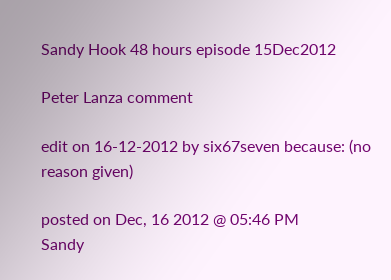Sandy Hook 48 hours episode 15Dec2012

Peter Lanza comment

edit on 16-12-2012 by six67seven because: (no reason given)

posted on Dec, 16 2012 @ 05:46 PM
Sandy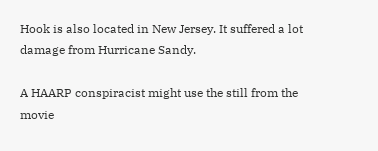Hook is also located in New Jersey. It suffered a lot damage from Hurricane Sandy.

A HAARP conspiracist might use the still from the movie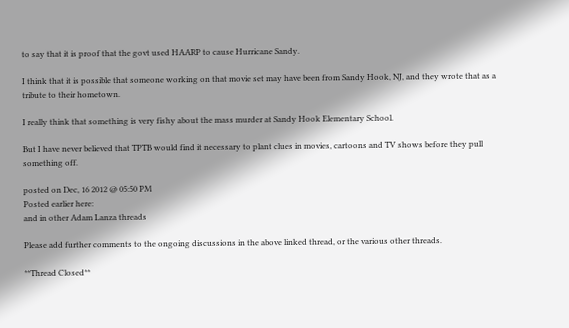to say that it is proof that the govt used HAARP to cause Hurricane Sandy.

I think that it is possible that someone working on that movie set may have been from Sandy Hook, NJ, and they wrote that as a tribute to their hometown.

I really think that something is very fishy about the mass murder at Sandy Hook Elementary School.

But I have never believed that TPTB would find it necessary to plant clues in movies, cartoons and TV shows before they pull something off.

posted on Dec, 16 2012 @ 05:50 PM
Posted earlier here:
and in other Adam Lanza threads

Please add further comments to the ongoing discussions in the above linked thread, or the various other threads.

**Thread Closed**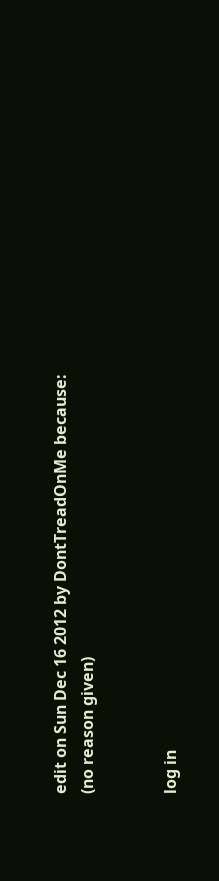edit on Sun Dec 16 2012 by DontTreadOnMe because: (no reason given)


log in